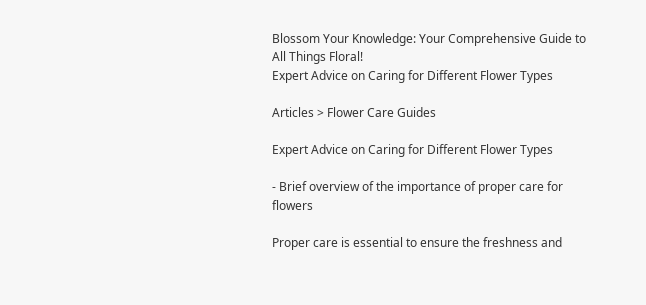Blossom Your Knowledge: Your Comprehensive Guide to All Things Floral!
Expert Advice on Caring for Different Flower Types

Articles > Flower Care Guides

Expert Advice on Caring for Different Flower Types

- Brief overview of the importance of proper care for flowers

Proper care is essential to ensure the freshness and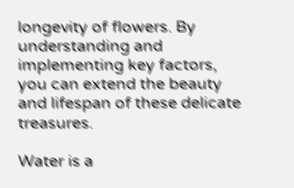longevity of flowers. By understanding and implementing key factors, you can extend the beauty and lifespan of these delicate treasures.

Water is a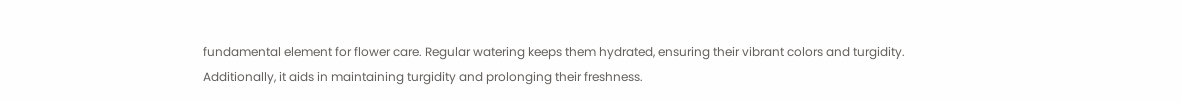fundamental element for flower care. Regular watering keeps them hydrated, ensuring their vibrant colors and turgidity. Additionally, it aids in maintaining turgidity and prolonging their freshness.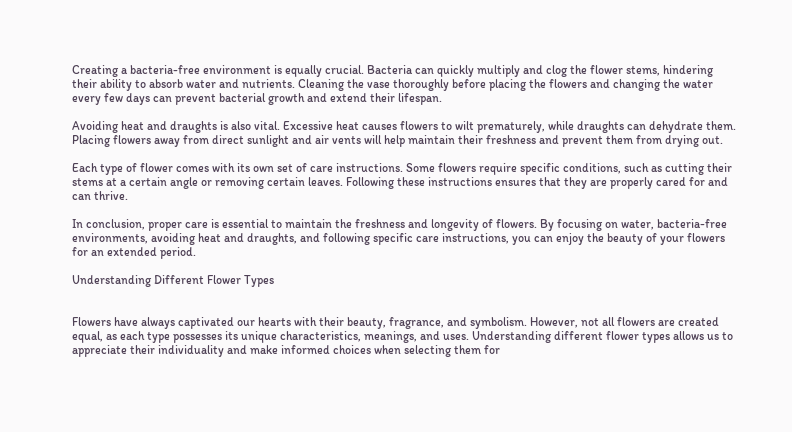Creating a bacteria-free environment is equally crucial. Bacteria can quickly multiply and clog the flower stems, hindering their ability to absorb water and nutrients. Cleaning the vase thoroughly before placing the flowers and changing the water every few days can prevent bacterial growth and extend their lifespan.

Avoiding heat and draughts is also vital. Excessive heat causes flowers to wilt prematurely, while draughts can dehydrate them. Placing flowers away from direct sunlight and air vents will help maintain their freshness and prevent them from drying out.

Each type of flower comes with its own set of care instructions. Some flowers require specific conditions, such as cutting their stems at a certain angle or removing certain leaves. Following these instructions ensures that they are properly cared for and can thrive.

In conclusion, proper care is essential to maintain the freshness and longevity of flowers. By focusing on water, bacteria-free environments, avoiding heat and draughts, and following specific care instructions, you can enjoy the beauty of your flowers for an extended period.

Understanding Different Flower Types


Flowers have always captivated our hearts with their beauty, fragrance, and symbolism. However, not all flowers are created equal, as each type possesses its unique characteristics, meanings, and uses. Understanding different flower types allows us to appreciate their individuality and make informed choices when selecting them for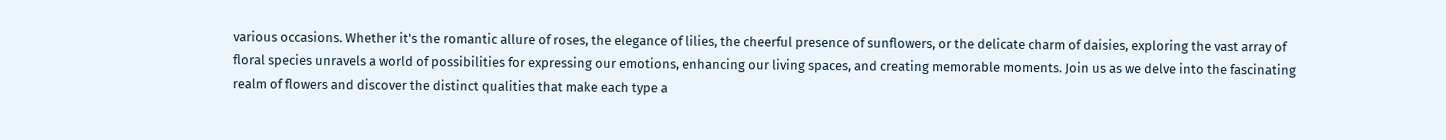various occasions. Whether it's the romantic allure of roses, the elegance of lilies, the cheerful presence of sunflowers, or the delicate charm of daisies, exploring the vast array of floral species unravels a world of possibilities for expressing our emotions, enhancing our living spaces, and creating memorable moments. Join us as we delve into the fascinating realm of flowers and discover the distinct qualities that make each type a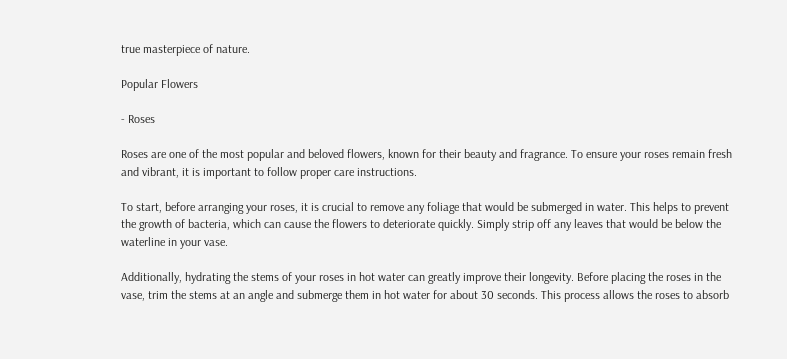true masterpiece of nature.

Popular Flowers

- Roses

Roses are one of the most popular and beloved flowers, known for their beauty and fragrance. To ensure your roses remain fresh and vibrant, it is important to follow proper care instructions.

To start, before arranging your roses, it is crucial to remove any foliage that would be submerged in water. This helps to prevent the growth of bacteria, which can cause the flowers to deteriorate quickly. Simply strip off any leaves that would be below the waterline in your vase.

Additionally, hydrating the stems of your roses in hot water can greatly improve their longevity. Before placing the roses in the vase, trim the stems at an angle and submerge them in hot water for about 30 seconds. This process allows the roses to absorb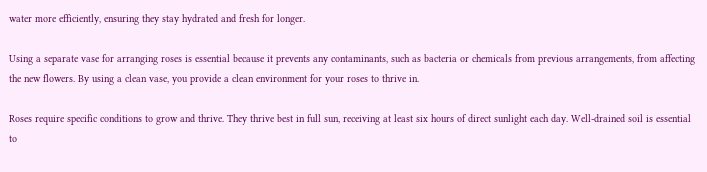water more efficiently, ensuring they stay hydrated and fresh for longer.

Using a separate vase for arranging roses is essential because it prevents any contaminants, such as bacteria or chemicals from previous arrangements, from affecting the new flowers. By using a clean vase, you provide a clean environment for your roses to thrive in.

Roses require specific conditions to grow and thrive. They thrive best in full sun, receiving at least six hours of direct sunlight each day. Well-drained soil is essential to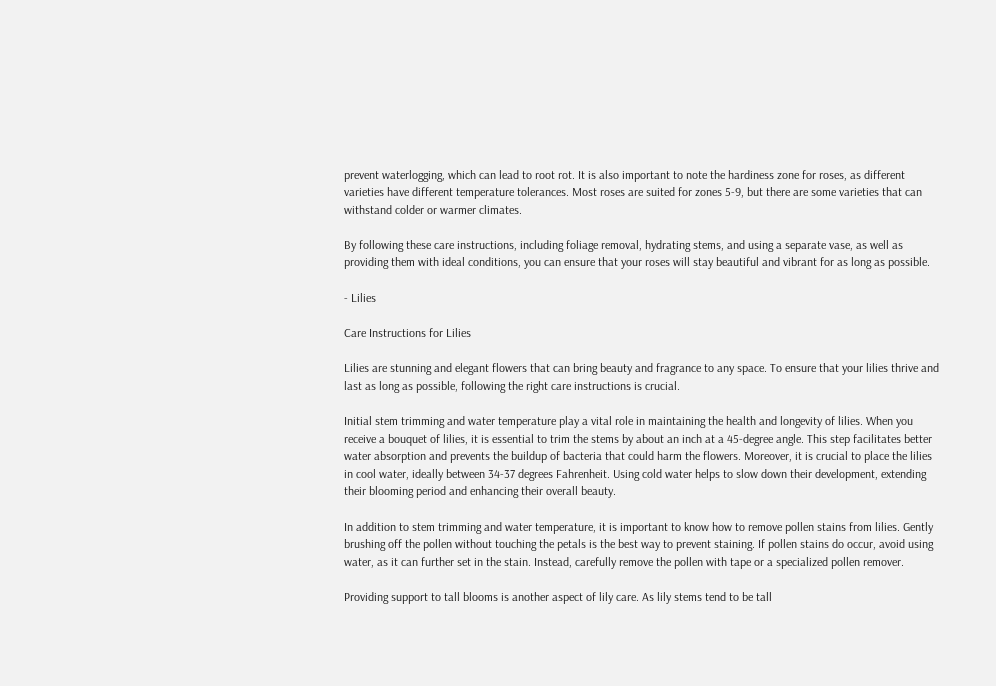prevent waterlogging, which can lead to root rot. It is also important to note the hardiness zone for roses, as different varieties have different temperature tolerances. Most roses are suited for zones 5-9, but there are some varieties that can withstand colder or warmer climates.

By following these care instructions, including foliage removal, hydrating stems, and using a separate vase, as well as providing them with ideal conditions, you can ensure that your roses will stay beautiful and vibrant for as long as possible.

- Lilies

Care Instructions for Lilies

Lilies are stunning and elegant flowers that can bring beauty and fragrance to any space. To ensure that your lilies thrive and last as long as possible, following the right care instructions is crucial.

Initial stem trimming and water temperature play a vital role in maintaining the health and longevity of lilies. When you receive a bouquet of lilies, it is essential to trim the stems by about an inch at a 45-degree angle. This step facilitates better water absorption and prevents the buildup of bacteria that could harm the flowers. Moreover, it is crucial to place the lilies in cool water, ideally between 34-37 degrees Fahrenheit. Using cold water helps to slow down their development, extending their blooming period and enhancing their overall beauty.

In addition to stem trimming and water temperature, it is important to know how to remove pollen stains from lilies. Gently brushing off the pollen without touching the petals is the best way to prevent staining. If pollen stains do occur, avoid using water, as it can further set in the stain. Instead, carefully remove the pollen with tape or a specialized pollen remover.

Providing support to tall blooms is another aspect of lily care. As lily stems tend to be tall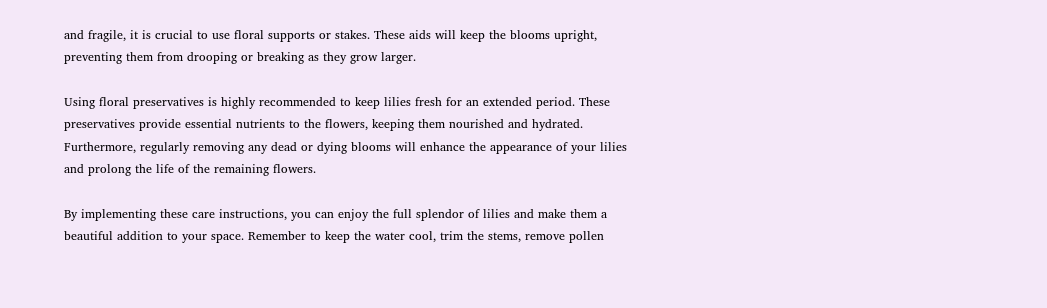and fragile, it is crucial to use floral supports or stakes. These aids will keep the blooms upright, preventing them from drooping or breaking as they grow larger.

Using floral preservatives is highly recommended to keep lilies fresh for an extended period. These preservatives provide essential nutrients to the flowers, keeping them nourished and hydrated. Furthermore, regularly removing any dead or dying blooms will enhance the appearance of your lilies and prolong the life of the remaining flowers.

By implementing these care instructions, you can enjoy the full splendor of lilies and make them a beautiful addition to your space. Remember to keep the water cool, trim the stems, remove pollen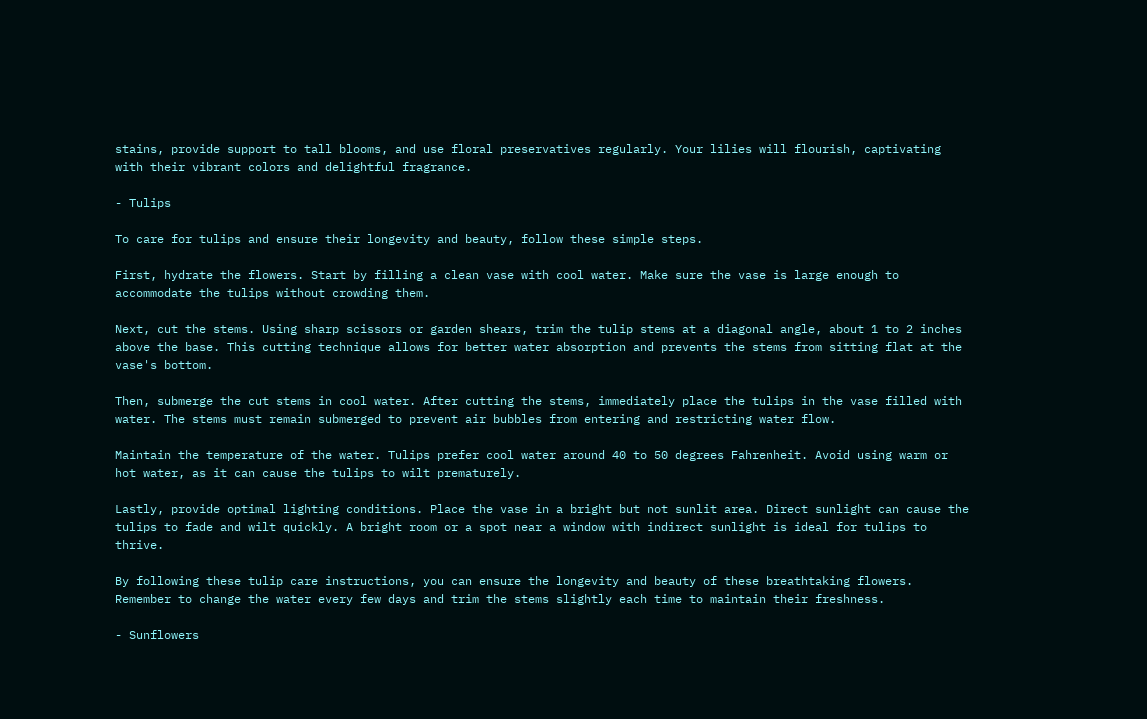stains, provide support to tall blooms, and use floral preservatives regularly. Your lilies will flourish, captivating with their vibrant colors and delightful fragrance.

- Tulips

To care for tulips and ensure their longevity and beauty, follow these simple steps.

First, hydrate the flowers. Start by filling a clean vase with cool water. Make sure the vase is large enough to accommodate the tulips without crowding them.

Next, cut the stems. Using sharp scissors or garden shears, trim the tulip stems at a diagonal angle, about 1 to 2 inches above the base. This cutting technique allows for better water absorption and prevents the stems from sitting flat at the vase's bottom.

Then, submerge the cut stems in cool water. After cutting the stems, immediately place the tulips in the vase filled with water. The stems must remain submerged to prevent air bubbles from entering and restricting water flow.

Maintain the temperature of the water. Tulips prefer cool water around 40 to 50 degrees Fahrenheit. Avoid using warm or hot water, as it can cause the tulips to wilt prematurely.

Lastly, provide optimal lighting conditions. Place the vase in a bright but not sunlit area. Direct sunlight can cause the tulips to fade and wilt quickly. A bright room or a spot near a window with indirect sunlight is ideal for tulips to thrive.

By following these tulip care instructions, you can ensure the longevity and beauty of these breathtaking flowers. Remember to change the water every few days and trim the stems slightly each time to maintain their freshness.

- Sunflowers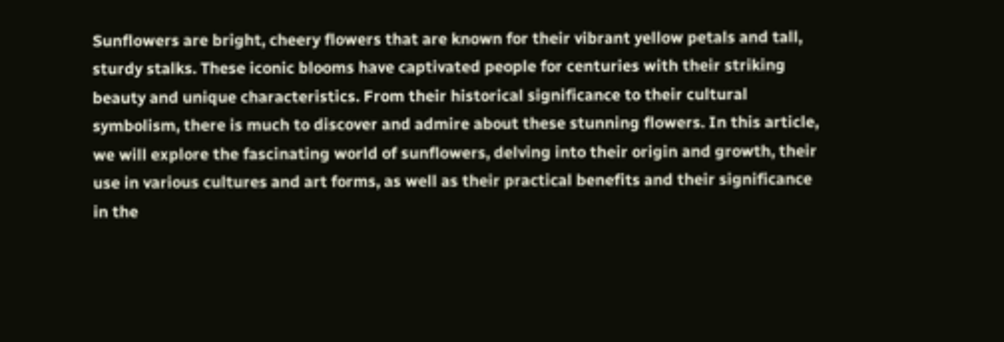Sunflowers are bright, cheery flowers that are known for their vibrant yellow petals and tall, sturdy stalks. These iconic blooms have captivated people for centuries with their striking beauty and unique characteristics. From their historical significance to their cultural symbolism, there is much to discover and admire about these stunning flowers. In this article, we will explore the fascinating world of sunflowers, delving into their origin and growth, their use in various cultures and art forms, as well as their practical benefits and their significance in the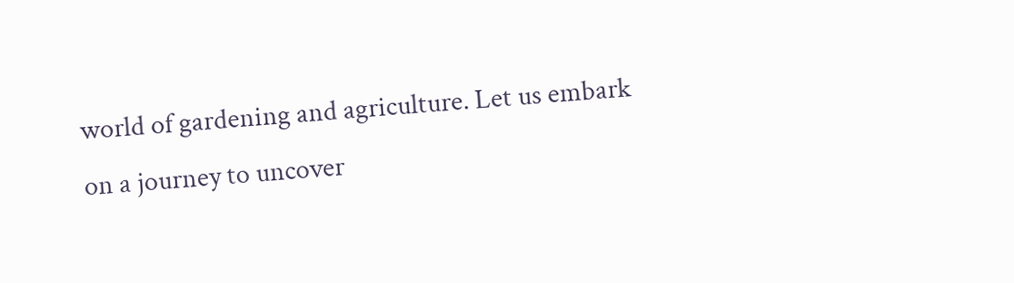world of gardening and agriculture. Let us embark on a journey to uncover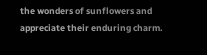the wonders of sunflowers and appreciate their enduring charm.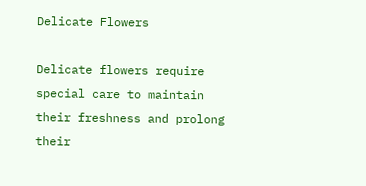Delicate Flowers

Delicate flowers require special care to maintain their freshness and prolong their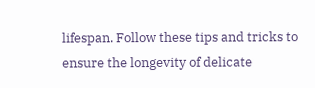lifespan. Follow these tips and tricks to ensure the longevity of delicate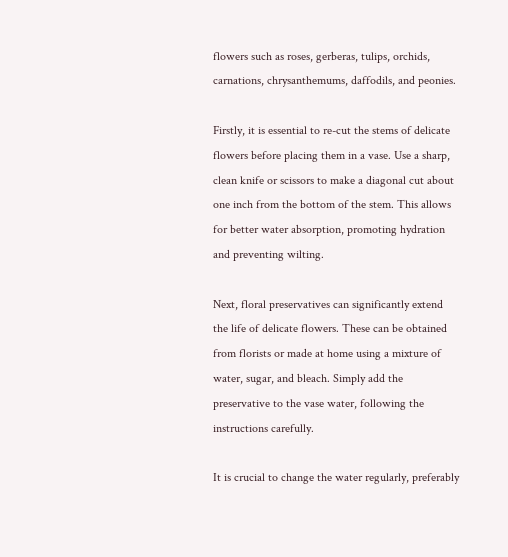flowers such as roses, gerberas, tulips, orchids, carnations, chrysanthemums, daffodils, and peonies.

Firstly, it is essential to re-cut the stems of delicate flowers before placing them in a vase. Use a sharp, clean knife or scissors to make a diagonal cut about one inch from the bottom of the stem. This allows for better water absorption, promoting hydration and preventing wilting.

Next, floral preservatives can significantly extend the life of delicate flowers. These can be obtained from florists or made at home using a mixture of water, sugar, and bleach. Simply add the preservative to the vase water, following the instructions carefully.

It is crucial to change the water regularly, preferably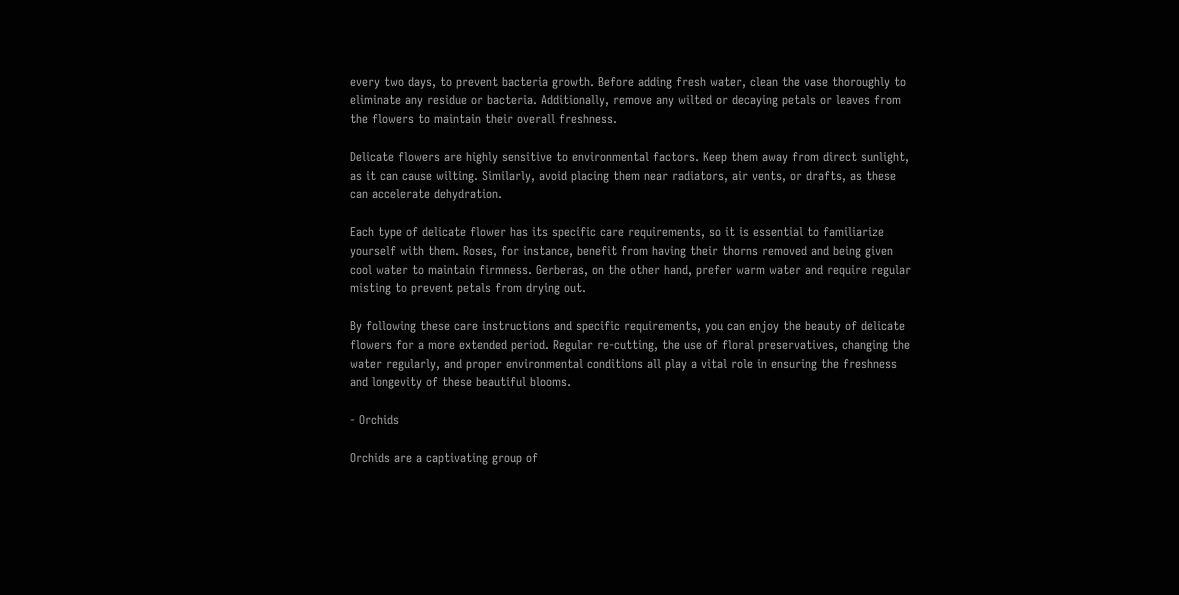every two days, to prevent bacteria growth. Before adding fresh water, clean the vase thoroughly to eliminate any residue or bacteria. Additionally, remove any wilted or decaying petals or leaves from the flowers to maintain their overall freshness.

Delicate flowers are highly sensitive to environmental factors. Keep them away from direct sunlight, as it can cause wilting. Similarly, avoid placing them near radiators, air vents, or drafts, as these can accelerate dehydration.

Each type of delicate flower has its specific care requirements, so it is essential to familiarize yourself with them. Roses, for instance, benefit from having their thorns removed and being given cool water to maintain firmness. Gerberas, on the other hand, prefer warm water and require regular misting to prevent petals from drying out.

By following these care instructions and specific requirements, you can enjoy the beauty of delicate flowers for a more extended period. Regular re-cutting, the use of floral preservatives, changing the water regularly, and proper environmental conditions all play a vital role in ensuring the freshness and longevity of these beautiful blooms.

- Orchids

Orchids are a captivating group of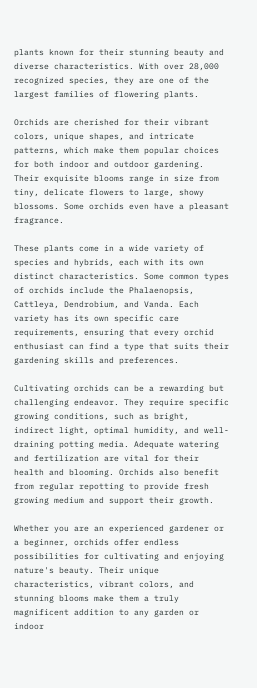plants known for their stunning beauty and diverse characteristics. With over 28,000 recognized species, they are one of the largest families of flowering plants.

Orchids are cherished for their vibrant colors, unique shapes, and intricate patterns, which make them popular choices for both indoor and outdoor gardening. Their exquisite blooms range in size from tiny, delicate flowers to large, showy blossoms. Some orchids even have a pleasant fragrance.

These plants come in a wide variety of species and hybrids, each with its own distinct characteristics. Some common types of orchids include the Phalaenopsis, Cattleya, Dendrobium, and Vanda. Each variety has its own specific care requirements, ensuring that every orchid enthusiast can find a type that suits their gardening skills and preferences.

Cultivating orchids can be a rewarding but challenging endeavor. They require specific growing conditions, such as bright, indirect light, optimal humidity, and well-draining potting media. Adequate watering and fertilization are vital for their health and blooming. Orchids also benefit from regular repotting to provide fresh growing medium and support their growth.

Whether you are an experienced gardener or a beginner, orchids offer endless possibilities for cultivating and enjoying nature's beauty. Their unique characteristics, vibrant colors, and stunning blooms make them a truly magnificent addition to any garden or indoor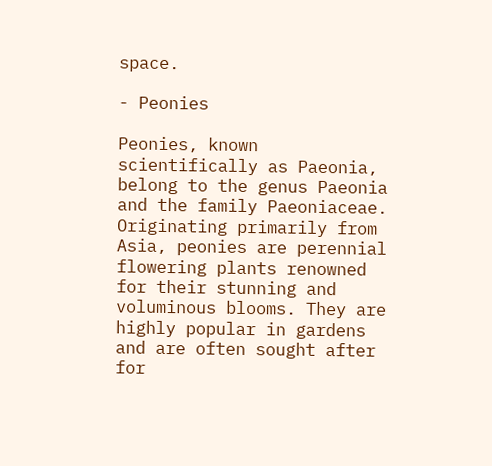space.

- Peonies

Peonies, known scientifically as Paeonia, belong to the genus Paeonia and the family Paeoniaceae. Originating primarily from Asia, peonies are perennial flowering plants renowned for their stunning and voluminous blooms. They are highly popular in gardens and are often sought after for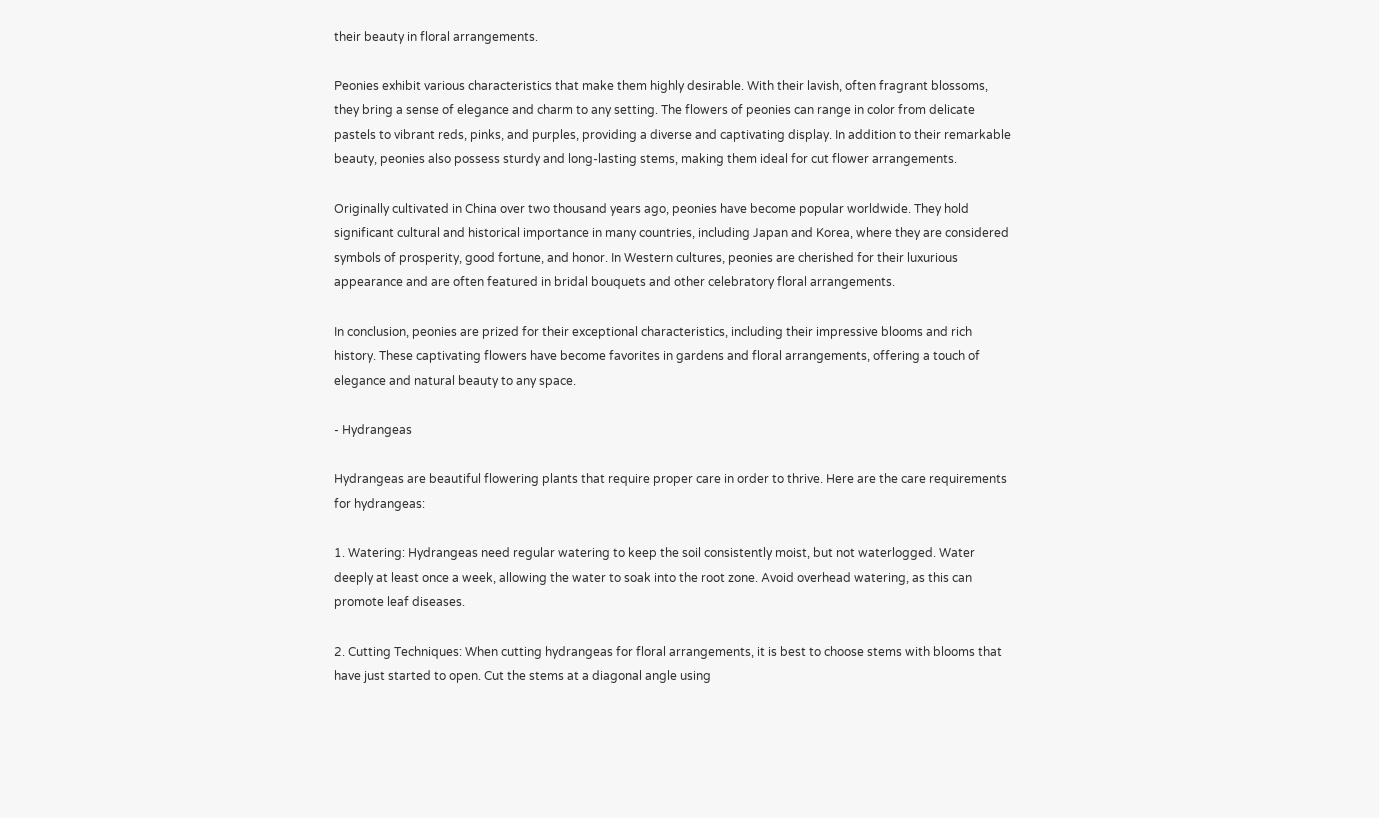their beauty in floral arrangements.

Peonies exhibit various characteristics that make them highly desirable. With their lavish, often fragrant blossoms, they bring a sense of elegance and charm to any setting. The flowers of peonies can range in color from delicate pastels to vibrant reds, pinks, and purples, providing a diverse and captivating display. In addition to their remarkable beauty, peonies also possess sturdy and long-lasting stems, making them ideal for cut flower arrangements.

Originally cultivated in China over two thousand years ago, peonies have become popular worldwide. They hold significant cultural and historical importance in many countries, including Japan and Korea, where they are considered symbols of prosperity, good fortune, and honor. In Western cultures, peonies are cherished for their luxurious appearance and are often featured in bridal bouquets and other celebratory floral arrangements.

In conclusion, peonies are prized for their exceptional characteristics, including their impressive blooms and rich history. These captivating flowers have become favorites in gardens and floral arrangements, offering a touch of elegance and natural beauty to any space.

- Hydrangeas

Hydrangeas are beautiful flowering plants that require proper care in order to thrive. Here are the care requirements for hydrangeas:

1. Watering: Hydrangeas need regular watering to keep the soil consistently moist, but not waterlogged. Water deeply at least once a week, allowing the water to soak into the root zone. Avoid overhead watering, as this can promote leaf diseases.

2. Cutting Techniques: When cutting hydrangeas for floral arrangements, it is best to choose stems with blooms that have just started to open. Cut the stems at a diagonal angle using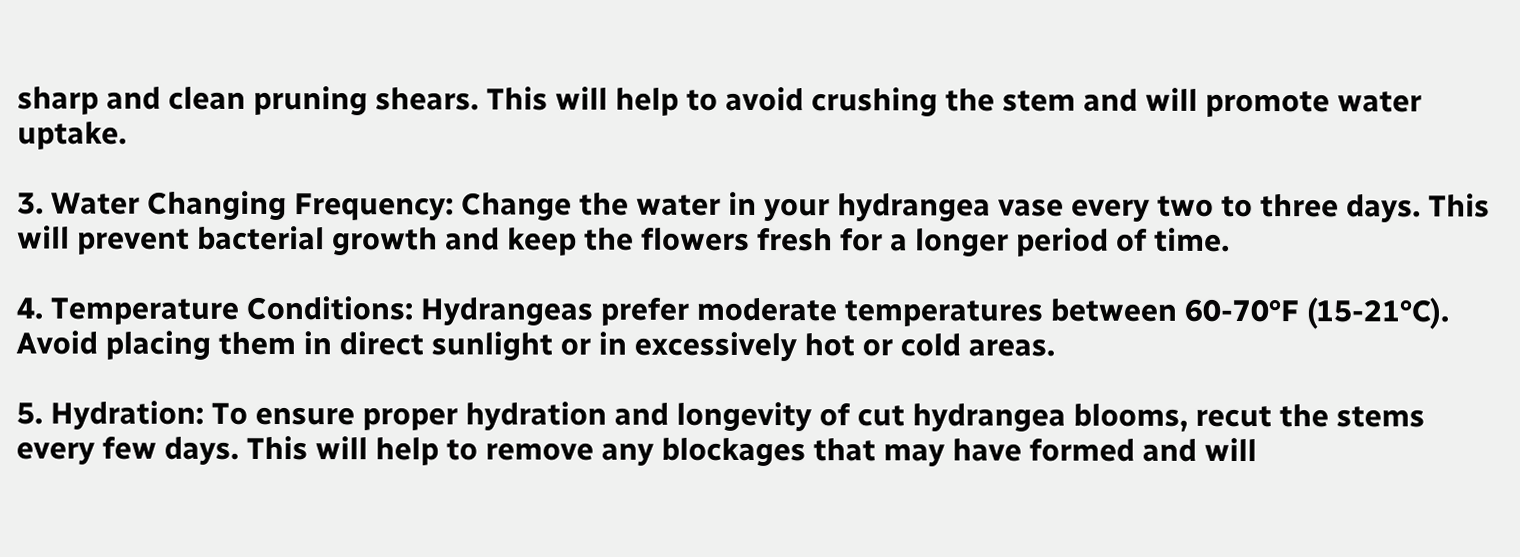sharp and clean pruning shears. This will help to avoid crushing the stem and will promote water uptake.

3. Water Changing Frequency: Change the water in your hydrangea vase every two to three days. This will prevent bacterial growth and keep the flowers fresh for a longer period of time.

4. Temperature Conditions: Hydrangeas prefer moderate temperatures between 60-70°F (15-21°C). Avoid placing them in direct sunlight or in excessively hot or cold areas.

5. Hydration: To ensure proper hydration and longevity of cut hydrangea blooms, recut the stems every few days. This will help to remove any blockages that may have formed and will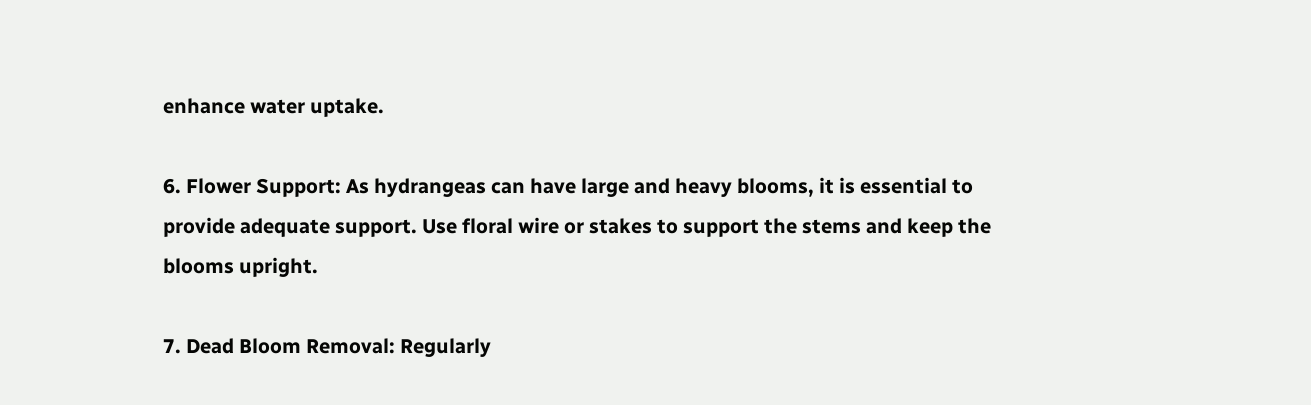enhance water uptake.

6. Flower Support: As hydrangeas can have large and heavy blooms, it is essential to provide adequate support. Use floral wire or stakes to support the stems and keep the blooms upright.

7. Dead Bloom Removal: Regularly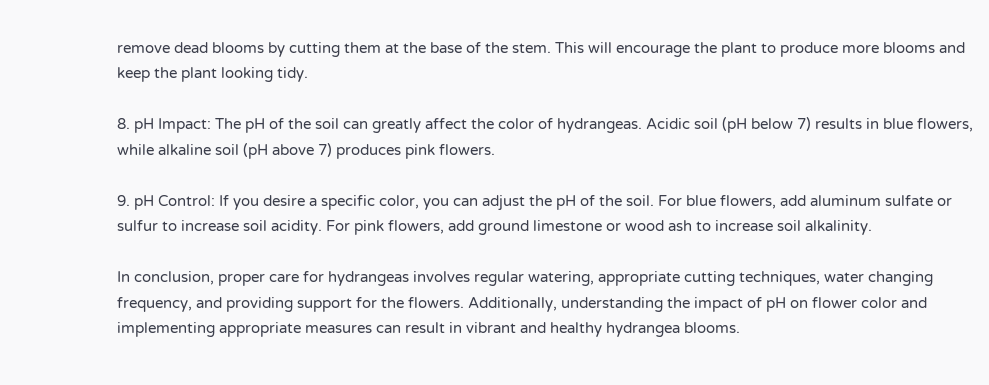remove dead blooms by cutting them at the base of the stem. This will encourage the plant to produce more blooms and keep the plant looking tidy.

8. pH Impact: The pH of the soil can greatly affect the color of hydrangeas. Acidic soil (pH below 7) results in blue flowers, while alkaline soil (pH above 7) produces pink flowers.

9. pH Control: If you desire a specific color, you can adjust the pH of the soil. For blue flowers, add aluminum sulfate or sulfur to increase soil acidity. For pink flowers, add ground limestone or wood ash to increase soil alkalinity.

In conclusion, proper care for hydrangeas involves regular watering, appropriate cutting techniques, water changing frequency, and providing support for the flowers. Additionally, understanding the impact of pH on flower color and implementing appropriate measures can result in vibrant and healthy hydrangea blooms.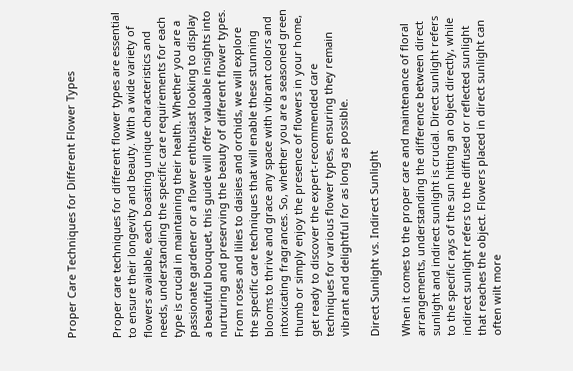Proper Care Techniques for Different Flower Types


Proper care techniques for different flower types are essential to ensure their longevity and beauty. With a wide variety of flowers available, each boasting unique characteristics and needs, understanding the specific care requirements for each type is crucial in maintaining their health. Whether you are a passionate gardener or a flower enthusiast looking to display a beautiful bouquet, this guide will offer valuable insights into nurturing and preserving the beauty of different flower types. From roses and lilies to daisies and orchids, we will explore the specific care techniques that will enable these stunning blooms to thrive and grace any space with vibrant colors and intoxicating fragrances. So, whether you are a seasoned green thumb or simply enjoy the presence of flowers in your home, get ready to discover the expert-recommended care techniques for various flower types, ensuring they remain vibrant and delightful for as long as possible.

Direct Sunlight vs. Indirect Sunlight

When it comes to the proper care and maintenance of floral arrangements, understanding the difference between direct sunlight and indirect sunlight is crucial. Direct sunlight refers to the specific rays of the sun hitting an object directly, while indirect sunlight refers to the diffused or reflected sunlight that reaches the object. Flowers placed in direct sunlight can often wilt more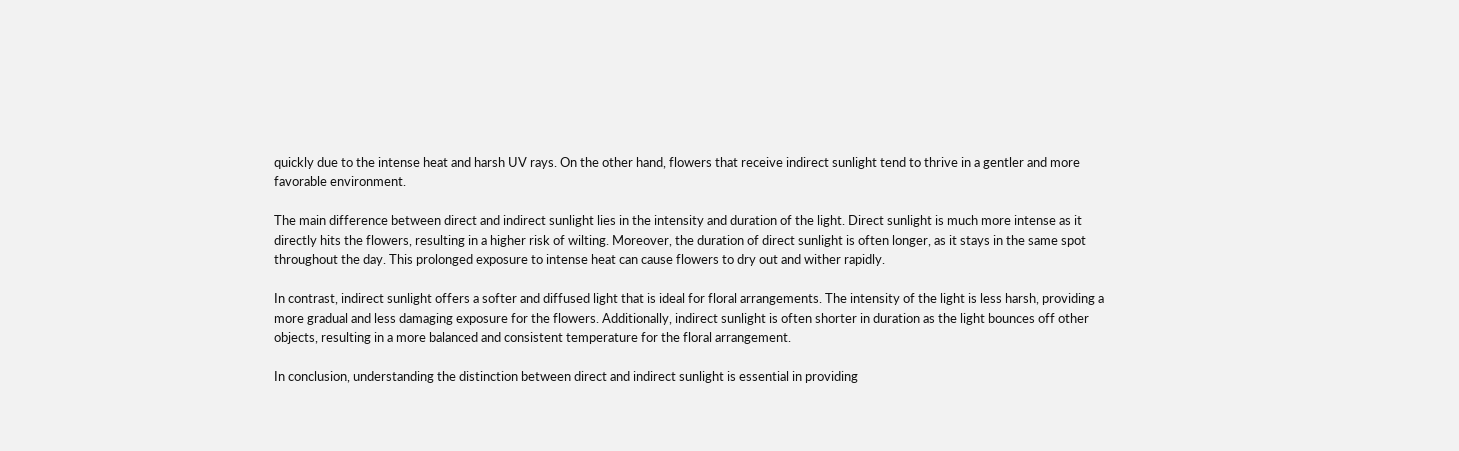quickly due to the intense heat and harsh UV rays. On the other hand, flowers that receive indirect sunlight tend to thrive in a gentler and more favorable environment.

The main difference between direct and indirect sunlight lies in the intensity and duration of the light. Direct sunlight is much more intense as it directly hits the flowers, resulting in a higher risk of wilting. Moreover, the duration of direct sunlight is often longer, as it stays in the same spot throughout the day. This prolonged exposure to intense heat can cause flowers to dry out and wither rapidly.

In contrast, indirect sunlight offers a softer and diffused light that is ideal for floral arrangements. The intensity of the light is less harsh, providing a more gradual and less damaging exposure for the flowers. Additionally, indirect sunlight is often shorter in duration as the light bounces off other objects, resulting in a more balanced and consistent temperature for the floral arrangement.

In conclusion, understanding the distinction between direct and indirect sunlight is essential in providing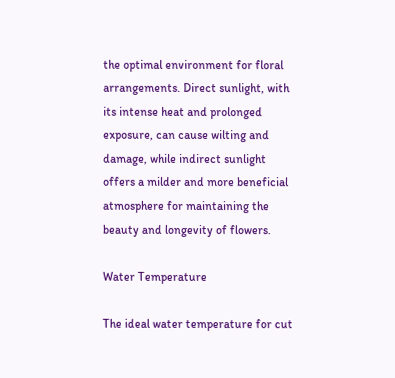the optimal environment for floral arrangements. Direct sunlight, with its intense heat and prolonged exposure, can cause wilting and damage, while indirect sunlight offers a milder and more beneficial atmosphere for maintaining the beauty and longevity of flowers.

Water Temperature

The ideal water temperature for cut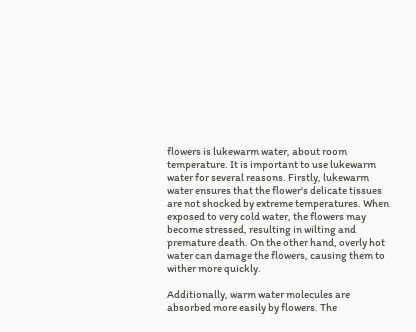flowers is lukewarm water, about room temperature. It is important to use lukewarm water for several reasons. Firstly, lukewarm water ensures that the flower's delicate tissues are not shocked by extreme temperatures. When exposed to very cold water, the flowers may become stressed, resulting in wilting and premature death. On the other hand, overly hot water can damage the flowers, causing them to wither more quickly.

Additionally, warm water molecules are absorbed more easily by flowers. The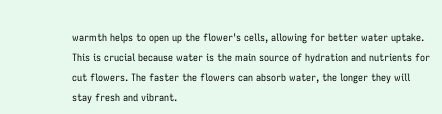warmth helps to open up the flower's cells, allowing for better water uptake. This is crucial because water is the main source of hydration and nutrients for cut flowers. The faster the flowers can absorb water, the longer they will stay fresh and vibrant.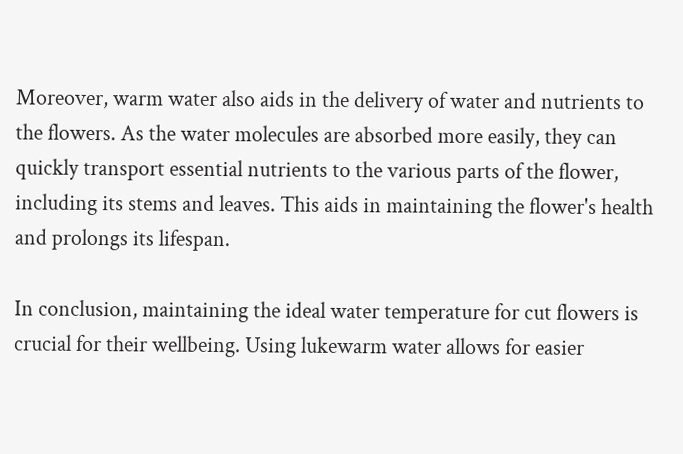Moreover, warm water also aids in the delivery of water and nutrients to the flowers. As the water molecules are absorbed more easily, they can quickly transport essential nutrients to the various parts of the flower, including its stems and leaves. This aids in maintaining the flower's health and prolongs its lifespan.

In conclusion, maintaining the ideal water temperature for cut flowers is crucial for their wellbeing. Using lukewarm water allows for easier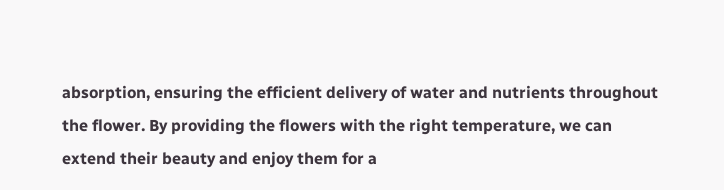absorption, ensuring the efficient delivery of water and nutrients throughout the flower. By providing the flowers with the right temperature, we can extend their beauty and enjoy them for a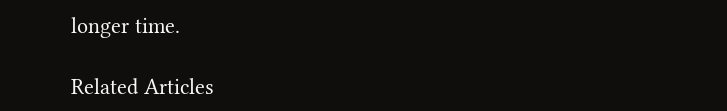longer time.

Related Articles